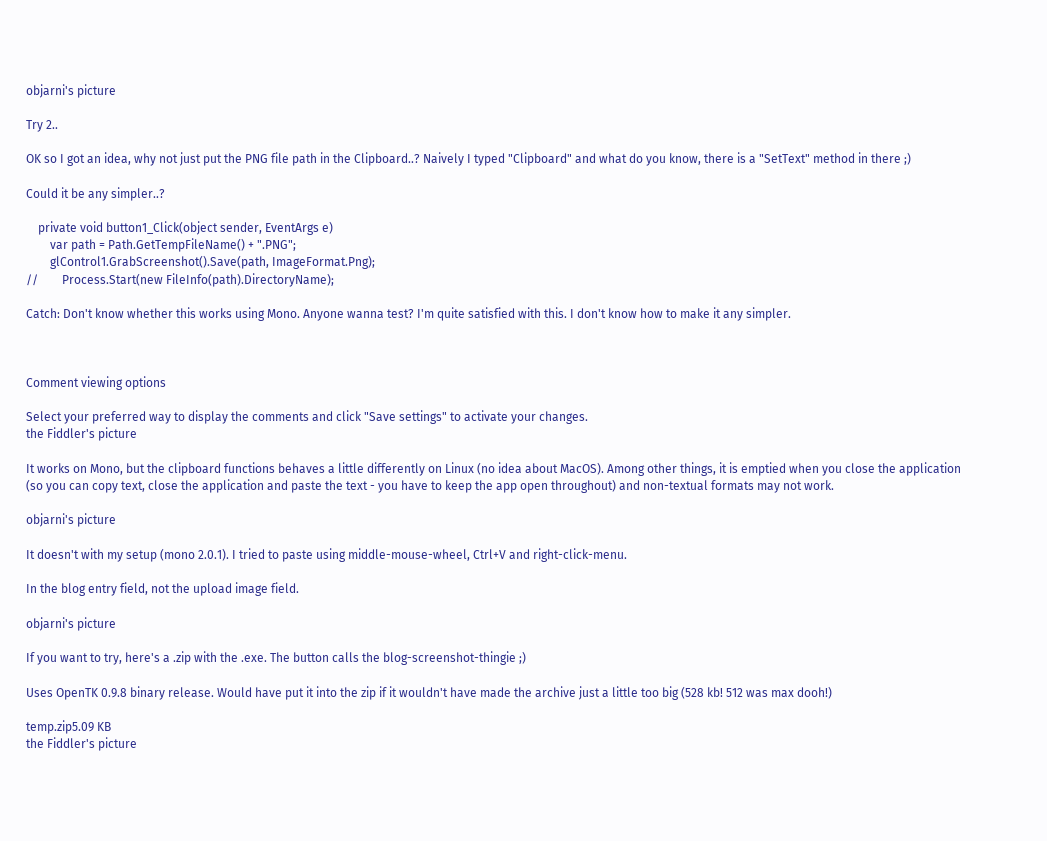objarni's picture

Try 2..

OK so I got an idea, why not just put the PNG file path in the Clipboard..? Naively I typed "Clipboard" and what do you know, there is a "SetText" method in there ;)

Could it be any simpler..?

    private void button1_Click(object sender, EventArgs e)
        var path = Path.GetTempFileName() + ".PNG";
        glControl1.GrabScreenshot().Save(path, ImageFormat.Png);
//        Process.Start(new FileInfo(path).DirectoryName);

Catch: Don't know whether this works using Mono. Anyone wanna test? I'm quite satisfied with this. I don't know how to make it any simpler.



Comment viewing options

Select your preferred way to display the comments and click "Save settings" to activate your changes.
the Fiddler's picture

It works on Mono, but the clipboard functions behaves a little differently on Linux (no idea about MacOS). Among other things, it is emptied when you close the application (so you can copy text, close the application and paste the text - you have to keep the app open throughout) and non-textual formats may not work.

objarni's picture

It doesn't with my setup (mono 2.0.1). I tried to paste using middle-mouse-wheel, Ctrl+V and right-click-menu.

In the blog entry field, not the upload image field.

objarni's picture

If you want to try, here's a .zip with the .exe. The button calls the blog-screenshot-thingie ;)

Uses OpenTK 0.9.8 binary release. Would have put it into the zip if it wouldn't have made the archive just a little too big (528 kb! 512 was max dooh!)

temp.zip5.09 KB
the Fiddler's picture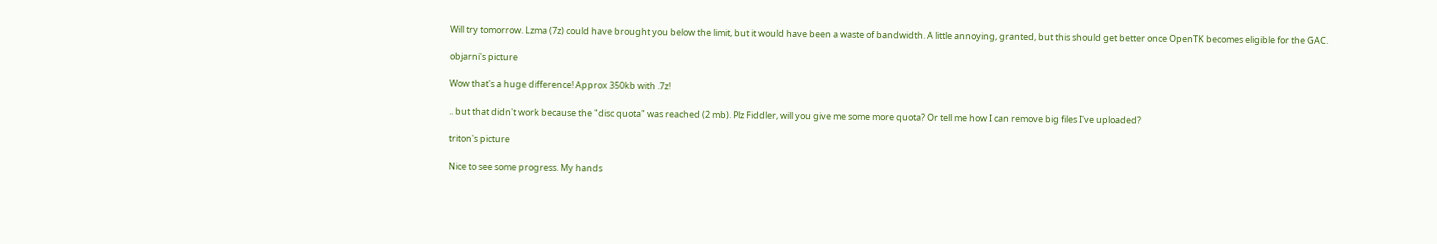Will try tomorrow. Lzma (7z) could have brought you below the limit, but it would have been a waste of bandwidth. A little annoying, granted, but this should get better once OpenTK becomes eligible for the GAC.

objarni's picture

Wow that's a huge difference! Approx 350kb with .7z!

.. but that didn't work because the "disc quota" was reached (2 mb). Plz Fiddler, will you give me some more quota? Or tell me how I can remove big files I've uploaded?

triton's picture

Nice to see some progress. My hands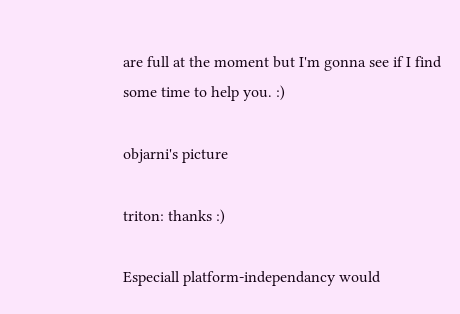are full at the moment but I'm gonna see if I find some time to help you. :)

objarni's picture

triton: thanks :)

Especiall platform-independancy would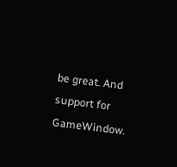be great. And support for GameWindow.